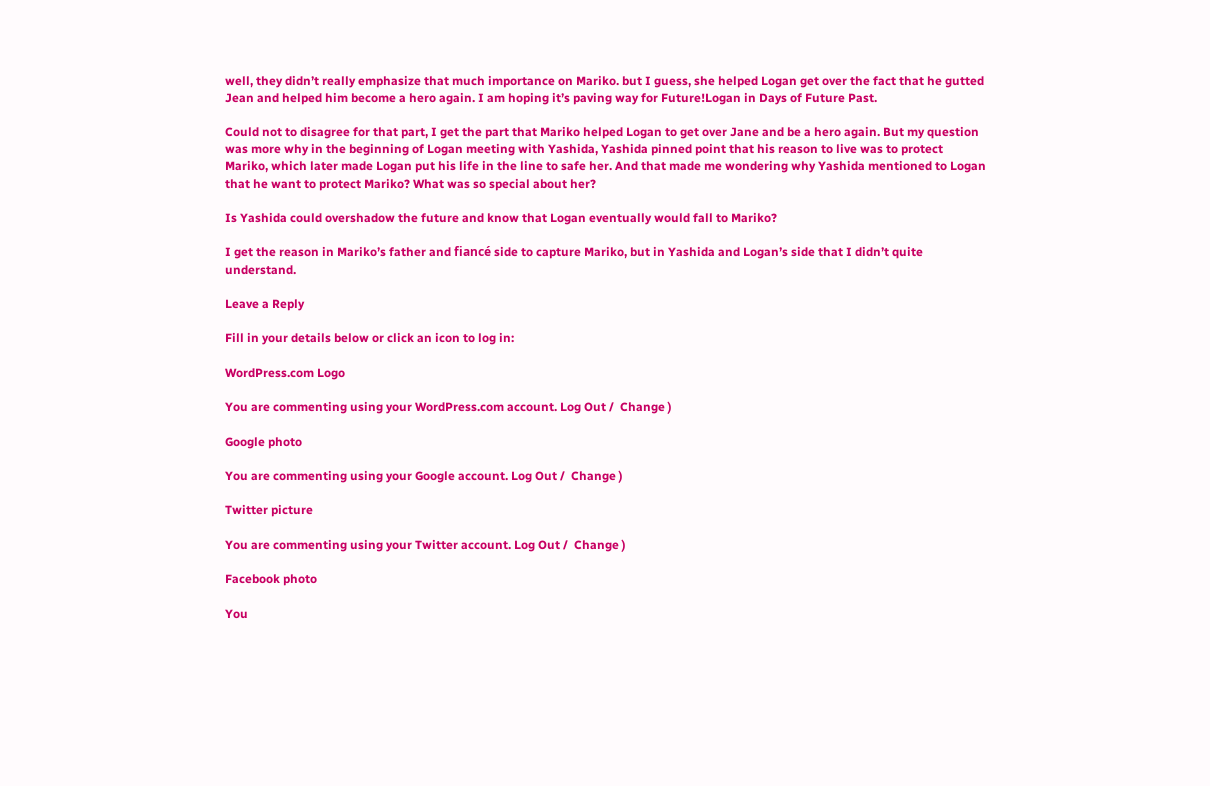well, they didn’t really emphasize that much importance on Mariko. but I guess, she helped Logan get over the fact that he gutted Jean and helped him become a hero again. I am hoping it’s paving way for Future!Logan in Days of Future Past.

Could not to disagree for that part, I get the part that Mariko helped Logan to get over Jane and be a hero again. But my question was more why in the beginning of Logan meeting with Yashida, Yashida pinned point that his reason to live was to protect Mariko, which later made Logan put his life in the line to safe her. And that made me wondering why Yashida mentioned to Logan that he want to protect Mariko? What was so special about her?

Is Yashida could overshadow the future and know that Logan eventually would fall to Mariko?

I get the reason in Mariko’s father and fiancé side to capture Mariko, but in Yashida and Logan’s side that I didn’t quite understand.

Leave a Reply

Fill in your details below or click an icon to log in:

WordPress.com Logo

You are commenting using your WordPress.com account. Log Out /  Change )

Google photo

You are commenting using your Google account. Log Out /  Change )

Twitter picture

You are commenting using your Twitter account. Log Out /  Change )

Facebook photo

You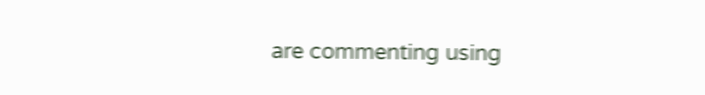are commenting using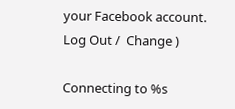your Facebook account. Log Out /  Change )

Connecting to %s